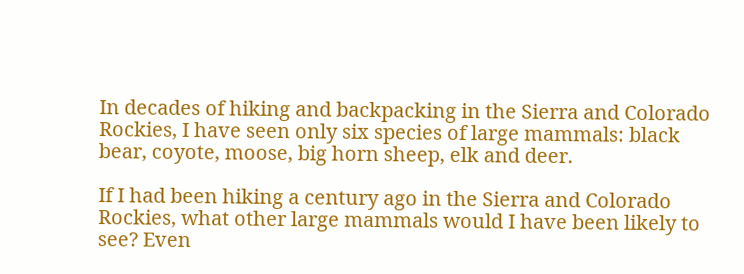In decades of hiking and backpacking in the Sierra and Colorado Rockies, I have seen only six species of large mammals: black bear, coyote, moose, big horn sheep, elk and deer.

If I had been hiking a century ago in the Sierra and Colorado Rockies, what other large mammals would I have been likely to see? Even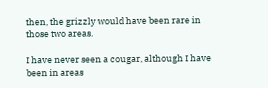then, the grizzly would have been rare in those two areas.

I have never seen a cougar, although I have been in areas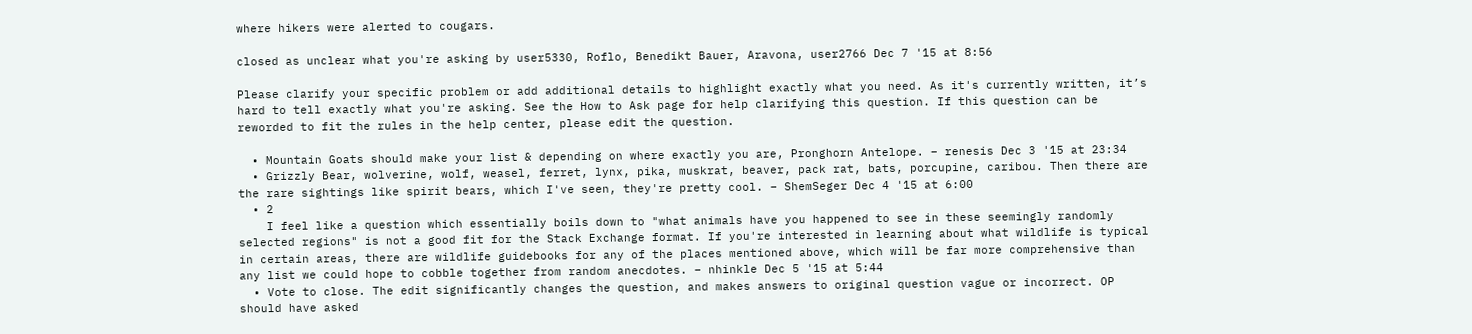where hikers were alerted to cougars.

closed as unclear what you're asking by user5330, Roflo, Benedikt Bauer, Aravona, user2766 Dec 7 '15 at 8:56

Please clarify your specific problem or add additional details to highlight exactly what you need. As it's currently written, it’s hard to tell exactly what you're asking. See the How to Ask page for help clarifying this question. If this question can be reworded to fit the rules in the help center, please edit the question.

  • Mountain Goats should make your list & depending on where exactly you are, Pronghorn Antelope. – renesis Dec 3 '15 at 23:34
  • Grizzly Bear, wolverine, wolf, weasel, ferret, lynx, pika, muskrat, beaver, pack rat, bats, porcupine, caribou. Then there are the rare sightings like spirit bears, which I've seen, they're pretty cool. – ShemSeger Dec 4 '15 at 6:00
  • 2
    I feel like a question which essentially boils down to "what animals have you happened to see in these seemingly randomly selected regions" is not a good fit for the Stack Exchange format. If you're interested in learning about what wildlife is typical in certain areas, there are wildlife guidebooks for any of the places mentioned above, which will be far more comprehensive than any list we could hope to cobble together from random anecdotes. – nhinkle Dec 5 '15 at 5:44
  • Vote to close. The edit significantly changes the question, and makes answers to original question vague or incorrect. OP should have asked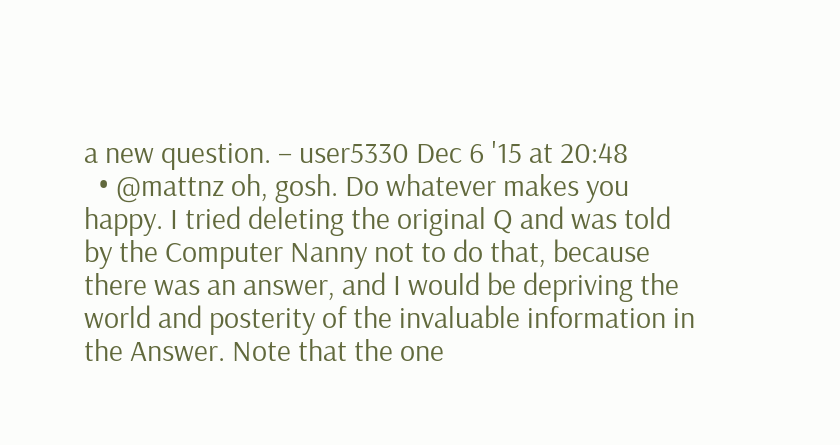a new question. – user5330 Dec 6 '15 at 20:48
  • @mattnz oh, gosh. Do whatever makes you happy. I tried deleting the original Q and was told by the Computer Nanny not to do that, because there was an answer, and I would be depriving the world and posterity of the invaluable information in the Answer. Note that the one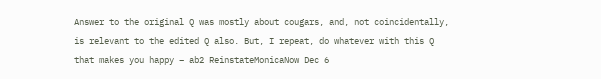Answer to the original Q was mostly about cougars, and, not coincidentally, is relevant to the edited Q also. But, I repeat, do whatever with this Q that makes you happy – ab2 ReinstateMonicaNow Dec 6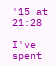'15 at 21:28

I've spent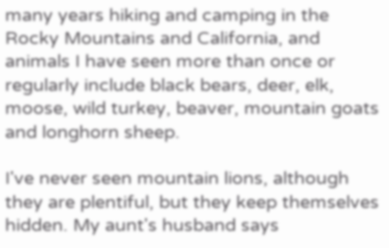many years hiking and camping in the Rocky Mountains and California, and animals I have seen more than once or regularly include black bears, deer, elk, moose, wild turkey, beaver, mountain goats and longhorn sheep.

I've never seen mountain lions, although they are plentiful, but they keep themselves hidden. My aunt's husband says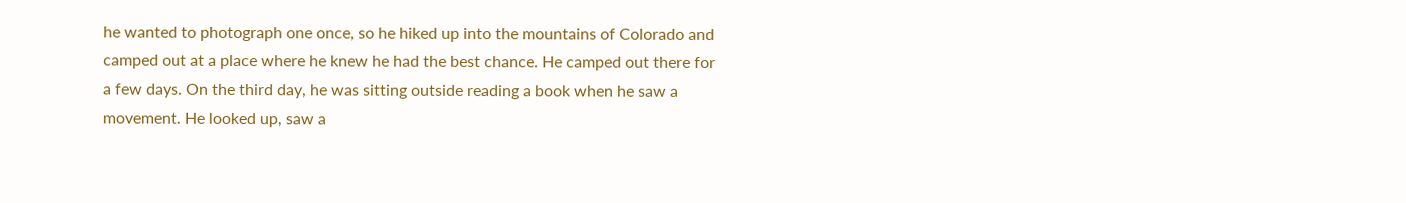he wanted to photograph one once, so he hiked up into the mountains of Colorado and camped out at a place where he knew he had the best chance. He camped out there for a few days. On the third day, he was sitting outside reading a book when he saw a movement. He looked up, saw a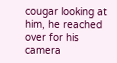cougar looking at him, he reached over for his camera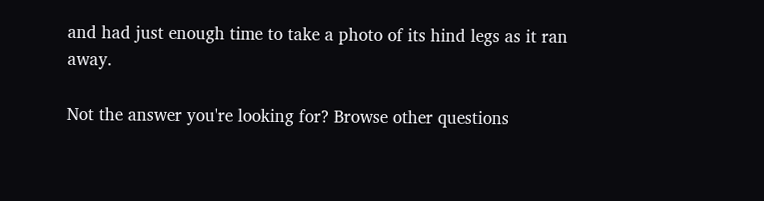and had just enough time to take a photo of its hind legs as it ran away.

Not the answer you're looking for? Browse other questions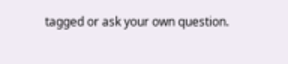tagged or ask your own question.